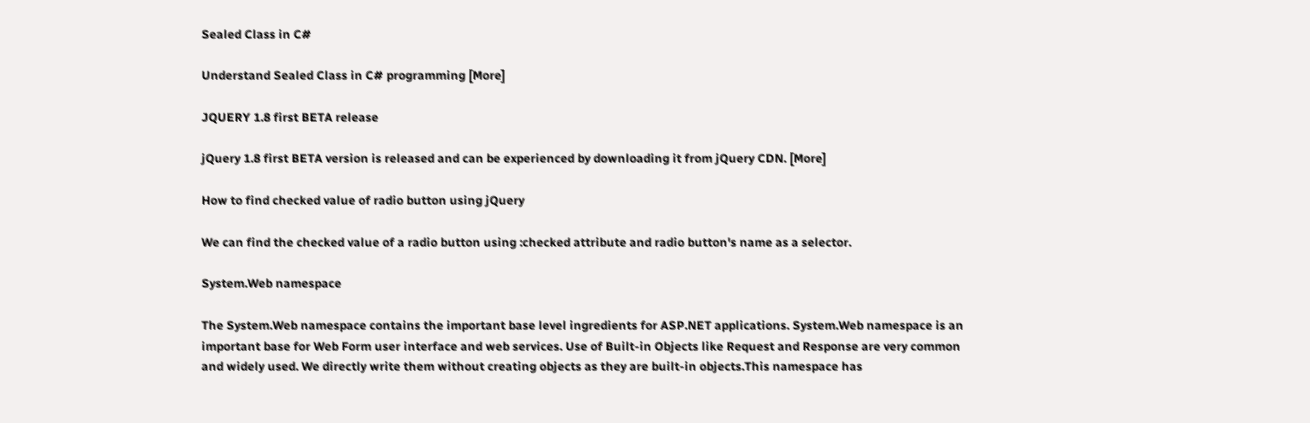Sealed Class in C#

Understand Sealed Class in C# programming [More]

JQUERY 1.8 first BETA release

jQuery 1.8 first BETA version is released and can be experienced by downloading it from jQuery CDN. [More]

How to find checked value of radio button using jQuery

We can find the checked value of a radio button using :checked attribute and radio button's name as a selector.

System.Web namespace

The System.Web namespace contains the important base level ingredients for ASP.NET applications. System.Web namespace is an important base for Web Form user interface and web services. Use of Built-in Objects like Request and Response are very common and widely used. We directly write them without creating objects as they are built-in objects.This namespace has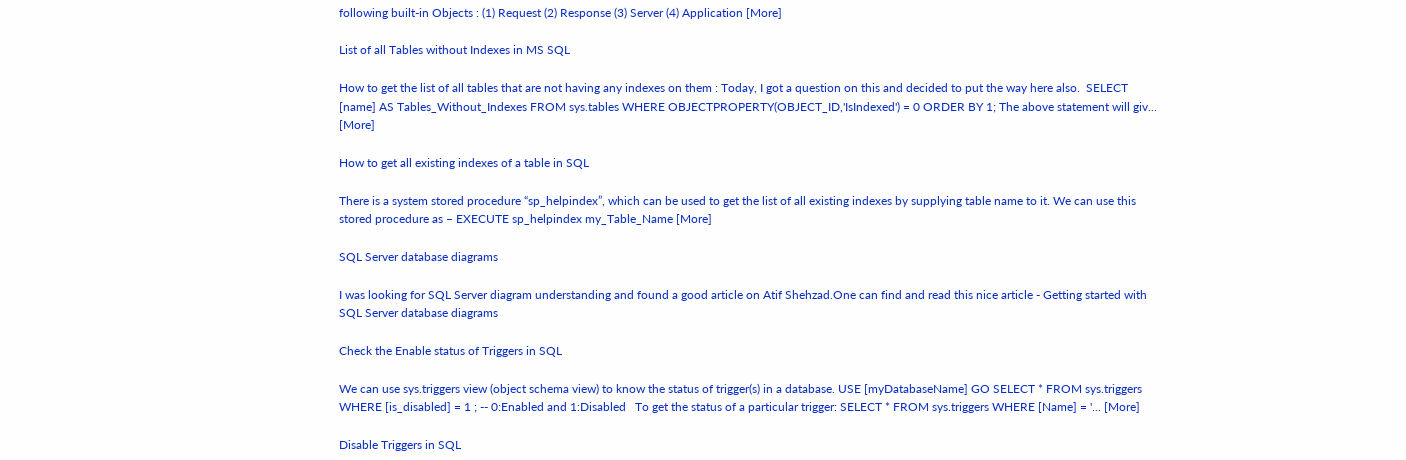following built-in Objects : (1) Request (2) Response (3) Server (4) Application [More]

List of all Tables without Indexes in MS SQL

How to get the list of all tables that are not having any indexes on them : Today, I got a question on this and decided to put the way here also.  SELECT [name] AS Tables_Without_Indexes FROM sys.tables WHERE OBJECTPROPERTY(OBJECT_ID,'IsIndexed') = 0 ORDER BY 1; The above statement will giv... [More]

How to get all existing indexes of a table in SQL

There is a system stored procedure “sp_helpindex”, which can be used to get the list of all existing indexes by supplying table name to it. We can use this stored procedure as – EXECUTE sp_helpindex my_Table_Name [More]

SQL Server database diagrams

I was looking for SQL Server diagram understanding and found a good article on Atif Shehzad.One can find and read this nice article - Getting started with SQL Server database diagrams

Check the Enable status of Triggers in SQL

We can use sys.triggers view (object schema view) to know the status of trigger(s) in a database. USE [myDatabaseName] GO SELECT * FROM sys.triggers WHERE [is_disabled] = 1 ; -- 0:Enabled and 1:Disabled   To get the status of a particular trigger: SELECT * FROM sys.triggers WHERE [Name] = '... [More]

Disable Triggers in SQL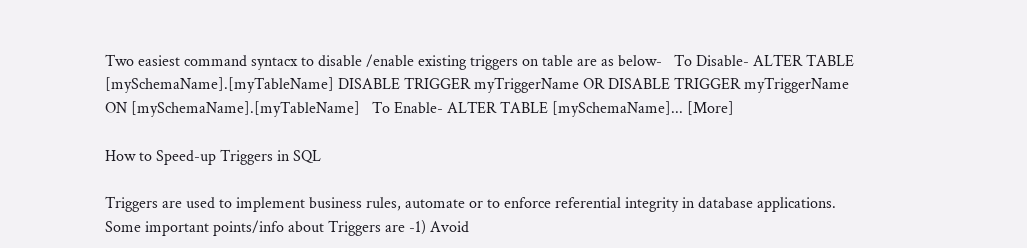Two easiest command syntacx to disable /enable existing triggers on table are as below-   To Disable- ALTER TABLE [mySchemaName].[myTableName] DISABLE TRIGGER myTriggerName OR DISABLE TRIGGER myTriggerName ON [mySchemaName].[myTableName]   To Enable- ALTER TABLE [mySchemaName]... [More]

How to Speed-up Triggers in SQL

Triggers are used to implement business rules, automate or to enforce referential integrity in database applications. Some important points/info about Triggers are -1) Avoid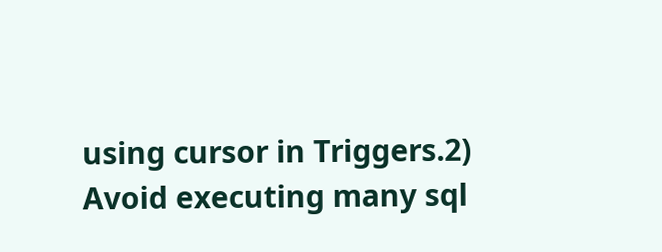using cursor in Triggers.2) Avoid executing many sql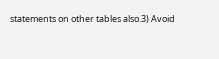statements on other tables also.3) Avoid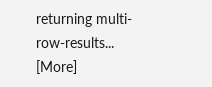returning multi-row-results... [More]